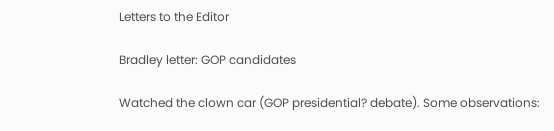Letters to the Editor

Bradley letter: GOP candidates

Watched the clown car (GOP presidential? debate). Some observations: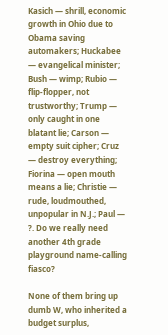Kasich — shrill, economic growth in Ohio due to Obama saving automakers; Huckabee — evangelical minister; Bush — wimp; Rubio — flip-flopper, not trustworthy; Trump — only caught in one blatant lie; Carson — empty suit cipher; Cruz — destroy everything; Fiorina — open mouth means a lie; Christie — rude, loudmouthed, unpopular in N.J.; Paul — ?. Do we really need another 4th grade playground name-calling fiasco?

None of them bring up dumb W, who inherited a budget surplus,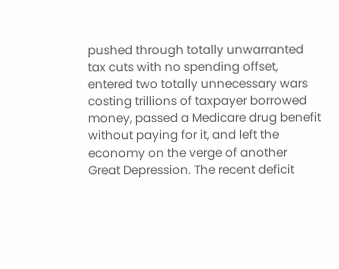pushed through totally unwarranted tax cuts with no spending offset, entered two totally unnecessary wars costing trillions of taxpayer borrowed money, passed a Medicare drug benefit without paying for it, and left the economy on the verge of another Great Depression. The recent deficit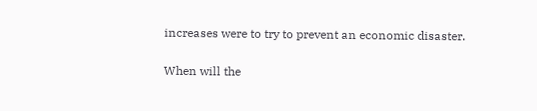increases were to try to prevent an economic disaster.

When will the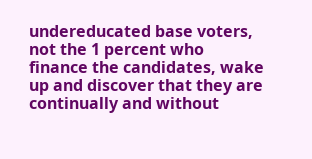undereducated base voters, not the 1 percent who finance the candidates, wake up and discover that they are continually and without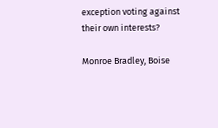exception voting against their own interests?

Monroe Bradley, Boise